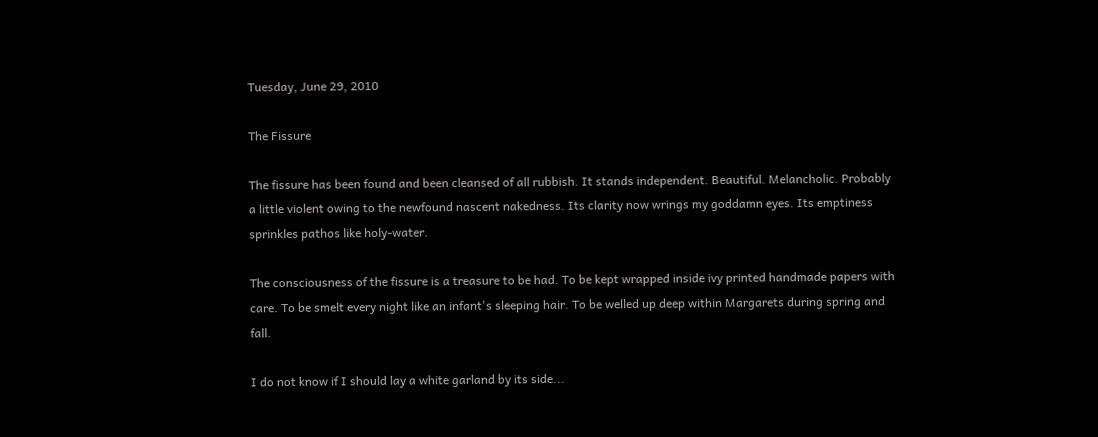Tuesday, June 29, 2010

The Fissure

The fissure has been found and been cleansed of all rubbish. It stands independent. Beautiful. Melancholic. Probably a little violent owing to the newfound nascent nakedness. Its clarity now wrings my goddamn eyes. Its emptiness sprinkles pathos like holy-water.

The consciousness of the fissure is a treasure to be had. To be kept wrapped inside ivy printed handmade papers with care. To be smelt every night like an infant's sleeping hair. To be welled up deep within Margarets during spring and fall.

I do not know if I should lay a white garland by its side...